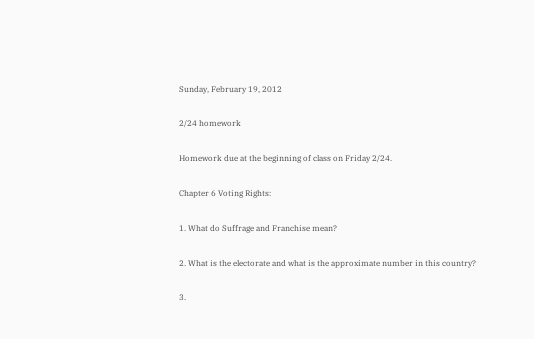Sunday, February 19, 2012

2/24 homework

Homework due at the beginning of class on Friday 2/24.

Chapter 6 Voting Rights:

1. What do Suffrage and Franchise mean?

2. What is the electorate and what is the approximate number in this country?

3.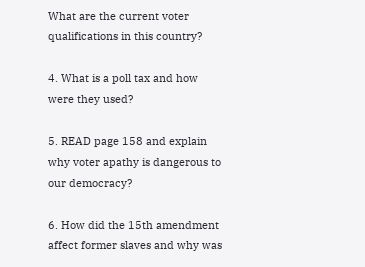What are the current voter qualifications in this country?

4. What is a poll tax and how were they used?

5. READ page 158 and explain why voter apathy is dangerous to our democracy?

6. How did the 15th amendment affect former slaves and why was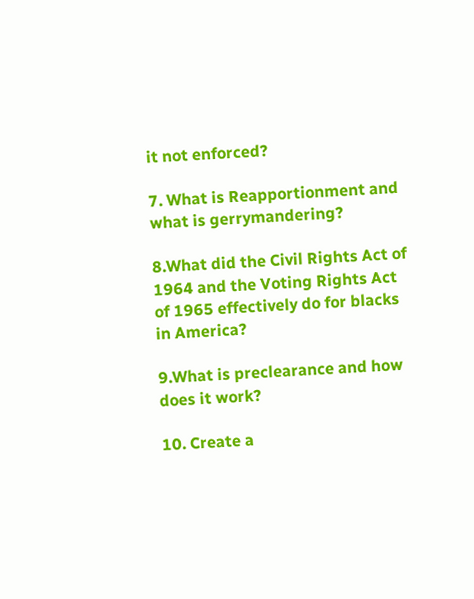it not enforced?

7. What is Reapportionment and what is gerrymandering?

8.What did the Civil Rights Act of 1964 and the Voting Rights Act of 1965 effectively do for blacks in America?

9.What is preclearance and how does it work?

10. Create a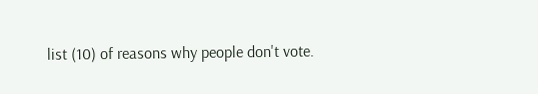list (10) of reasons why people don't vote.